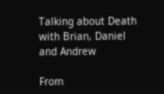Talking about Death with Brian, Daniel and Andrew

From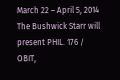March 22 – April 5, 2014 The Bushwick Starr will present PHIL. 176 / OBIT,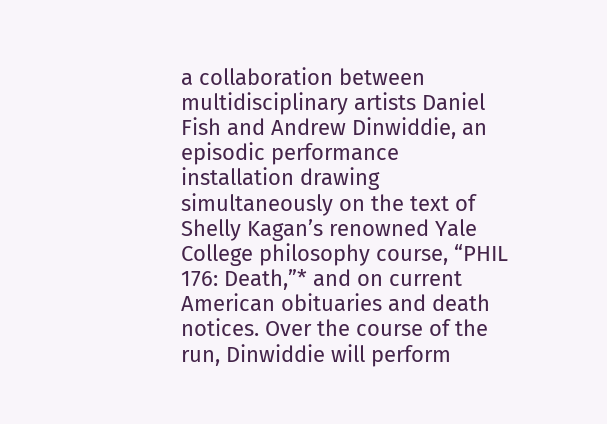a collaboration between multidisciplinary artists Daniel Fish and Andrew Dinwiddie, an episodic performance installation drawing simultaneously on the text of Shelly Kagan’s renowned Yale College philosophy course, “PHIL 176: Death,”* and on current American obituaries and death notices. Over the course of the run, Dinwiddie will perform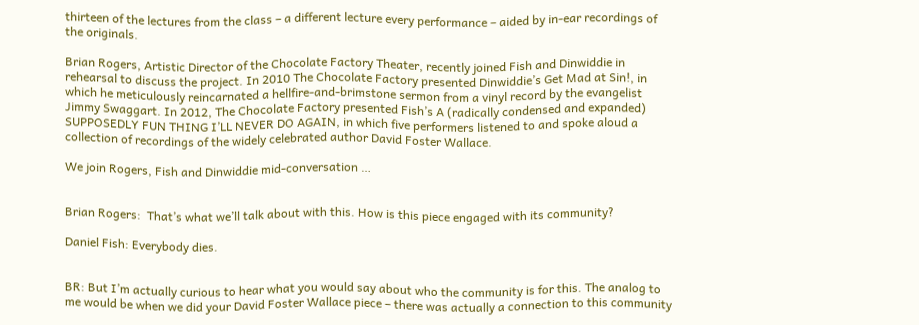thirteen of the lectures from the class – a different lecture every performance – aided by in-ear recordings of the originals.

Brian Rogers, Artistic Director of the Chocolate Factory Theater, recently joined Fish and Dinwiddie in rehearsal to discuss the project. In 2010 The Chocolate Factory presented Dinwiddie’s Get Mad at Sin!, in which he meticulously reincarnated a hellfire-and-brimstone sermon from a vinyl record by the evangelist Jimmy Swaggart. In 2012, The Chocolate Factory presented Fish’s A (radically condensed and expanded) SUPPOSEDLY FUN THING I’LL NEVER DO AGAIN, in which five performers listened to and spoke aloud a collection of recordings of the widely celebrated author David Foster Wallace.

We join Rogers, Fish and Dinwiddie mid-conversation …


Brian Rogers:  That’s what we’ll talk about with this. How is this piece engaged with its community?

Daniel Fish: Everybody dies.


BR: But I’m actually curious to hear what you would say about who the community is for this. The analog to me would be when we did your David Foster Wallace piece – there was actually a connection to this community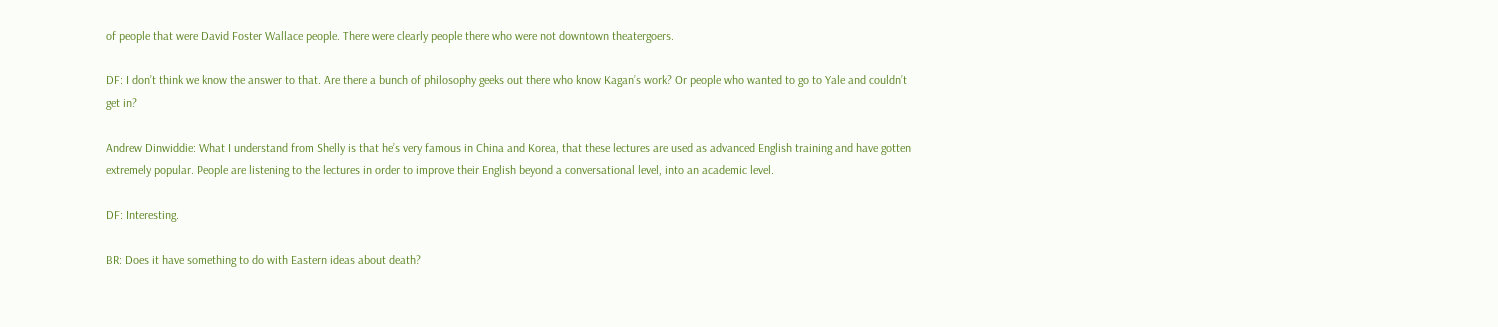of people that were David Foster Wallace people. There were clearly people there who were not downtown theatergoers.

DF: I don’t think we know the answer to that. Are there a bunch of philosophy geeks out there who know Kagan’s work? Or people who wanted to go to Yale and couldn’t get in?

Andrew Dinwiddie: What I understand from Shelly is that he’s very famous in China and Korea, that these lectures are used as advanced English training and have gotten extremely popular. People are listening to the lectures in order to improve their English beyond a conversational level, into an academic level.

DF: Interesting.

BR: Does it have something to do with Eastern ideas about death?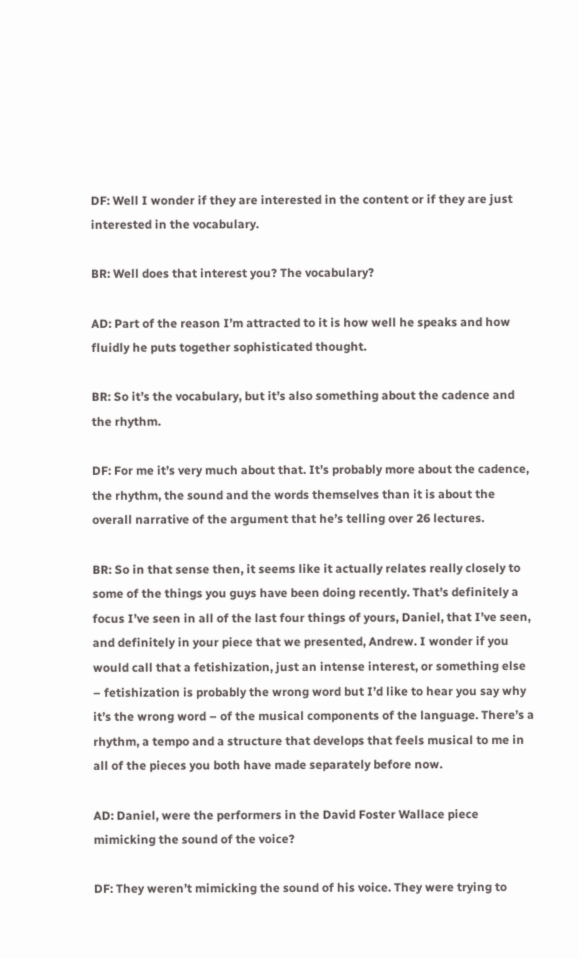DF: Well I wonder if they are interested in the content or if they are just interested in the vocabulary.

BR: Well does that interest you? The vocabulary?

AD: Part of the reason I’m attracted to it is how well he speaks and how fluidly he puts together sophisticated thought.

BR: So it’s the vocabulary, but it’s also something about the cadence and the rhythm.

DF: For me it’s very much about that. It’s probably more about the cadence, the rhythm, the sound and the words themselves than it is about the overall narrative of the argument that he’s telling over 26 lectures.

BR: So in that sense then, it seems like it actually relates really closely to some of the things you guys have been doing recently. That’s definitely a focus I’ve seen in all of the last four things of yours, Daniel, that I’ve seen, and definitely in your piece that we presented, Andrew. I wonder if you would call that a fetishization, just an intense interest, or something else – fetishization is probably the wrong word but I’d like to hear you say why it’s the wrong word – of the musical components of the language. There’s a rhythm, a tempo and a structure that develops that feels musical to me in all of the pieces you both have made separately before now.

AD: Daniel, were the performers in the David Foster Wallace piece mimicking the sound of the voice?

DF: They weren’t mimicking the sound of his voice. They were trying to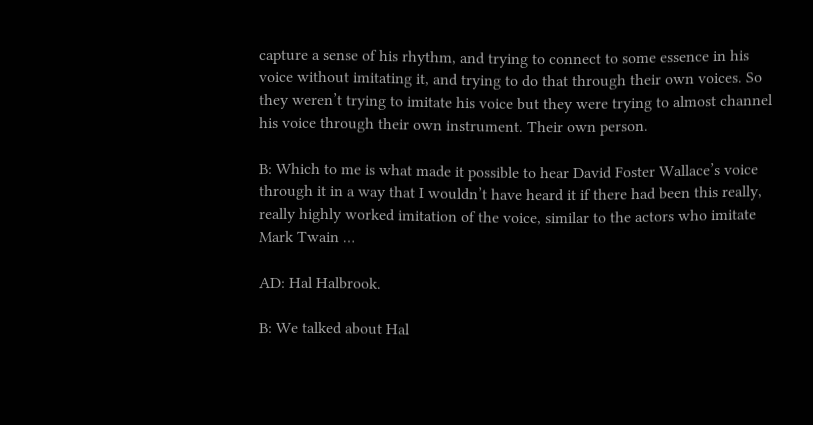capture a sense of his rhythm, and trying to connect to some essence in his voice without imitating it, and trying to do that through their own voices. So they weren’t trying to imitate his voice but they were trying to almost channel his voice through their own instrument. Their own person.

B: Which to me is what made it possible to hear David Foster Wallace’s voice through it in a way that I wouldn’t have heard it if there had been this really, really highly worked imitation of the voice, similar to the actors who imitate Mark Twain …

AD: Hal Halbrook.

B: We talked about Hal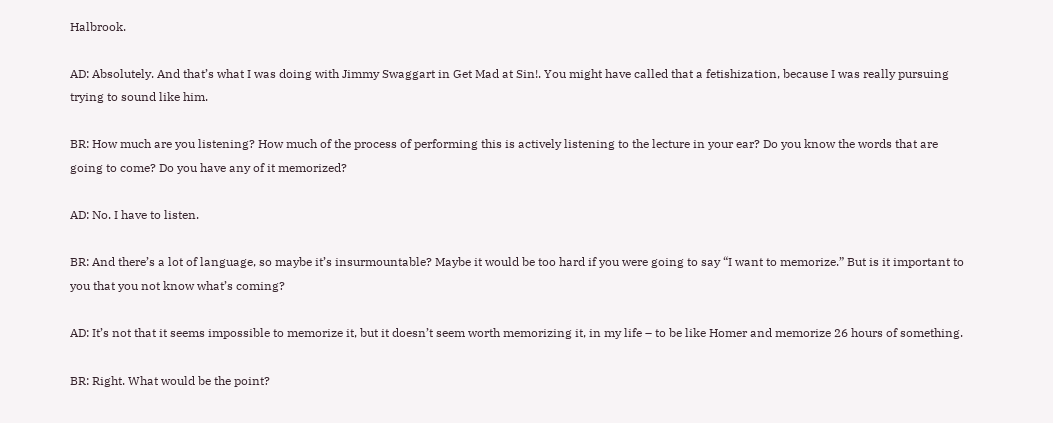Halbrook.

AD: Absolutely. And that’s what I was doing with Jimmy Swaggart in Get Mad at Sin!. You might have called that a fetishization, because I was really pursuing trying to sound like him.

BR: How much are you listening? How much of the process of performing this is actively listening to the lecture in your ear? Do you know the words that are going to come? Do you have any of it memorized?

AD: No. I have to listen.

BR: And there’s a lot of language, so maybe it’s insurmountable? Maybe it would be too hard if you were going to say “I want to memorize.” But is it important to you that you not know what’s coming?

AD: It’s not that it seems impossible to memorize it, but it doesn’t seem worth memorizing it, in my life – to be like Homer and memorize 26 hours of something.

BR: Right. What would be the point?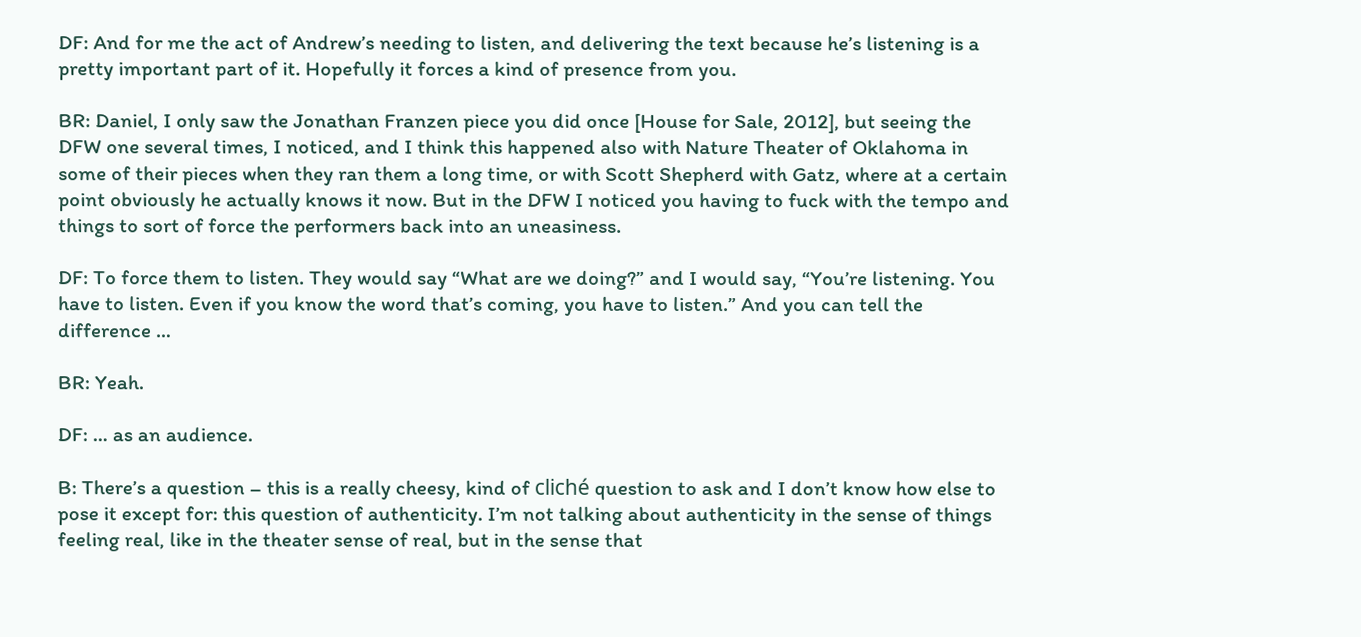DF: And for me the act of Andrew’s needing to listen, and delivering the text because he’s listening is a pretty important part of it. Hopefully it forces a kind of presence from you.

BR: Daniel, I only saw the Jonathan Franzen piece you did once [House for Sale, 2012], but seeing the DFW one several times, I noticed, and I think this happened also with Nature Theater of Oklahoma in some of their pieces when they ran them a long time, or with Scott Shepherd with Gatz, where at a certain point obviously he actually knows it now. But in the DFW I noticed you having to fuck with the tempo and things to sort of force the performers back into an uneasiness.

DF: To force them to listen. They would say “What are we doing?” and I would say, “You’re listening. You have to listen. Even if you know the word that’s coming, you have to listen.” And you can tell the difference …

BR: Yeah.

DF: … as an audience.

B: There’s a question – this is a really cheesy, kind of cliché question to ask and I don’t know how else to pose it except for: this question of authenticity. I’m not talking about authenticity in the sense of things feeling real, like in the theater sense of real, but in the sense that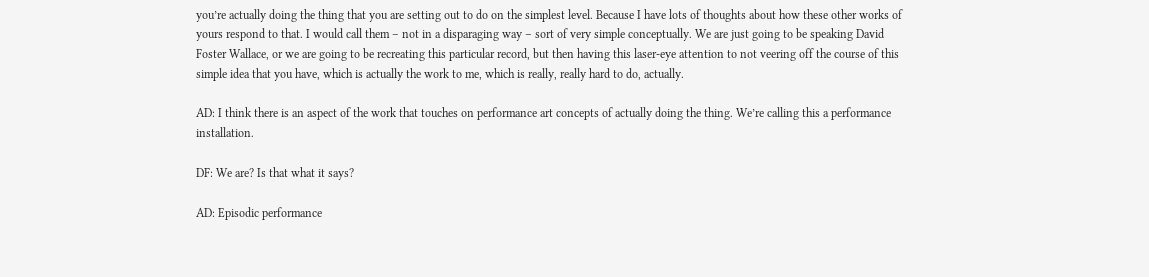you’re actually doing the thing that you are setting out to do on the simplest level. Because I have lots of thoughts about how these other works of yours respond to that. I would call them – not in a disparaging way – sort of very simple conceptually. We are just going to be speaking David Foster Wallace, or we are going to be recreating this particular record, but then having this laser-eye attention to not veering off the course of this simple idea that you have, which is actually the work to me, which is really, really hard to do, actually.

AD: I think there is an aspect of the work that touches on performance art concepts of actually doing the thing. We’re calling this a performance installation.

DF: We are? Is that what it says?

AD: Episodic performance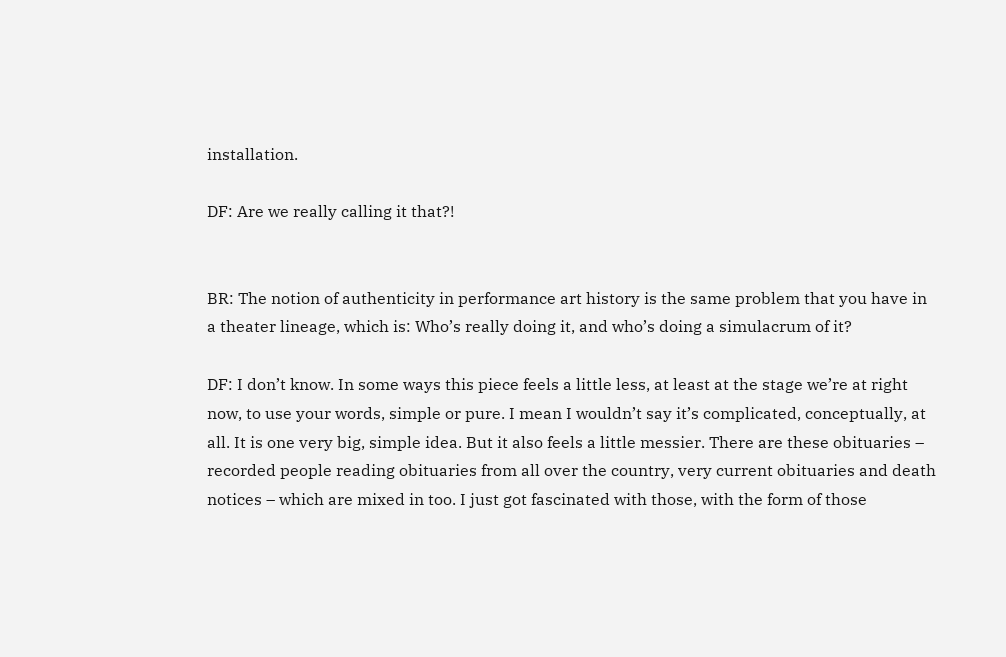installation.

DF: Are we really calling it that?!


BR: The notion of authenticity in performance art history is the same problem that you have in a theater lineage, which is: Who’s really doing it, and who’s doing a simulacrum of it?

DF: I don’t know. In some ways this piece feels a little less, at least at the stage we’re at right now, to use your words, simple or pure. I mean I wouldn’t say it’s complicated, conceptually, at all. It is one very big, simple idea. But it also feels a little messier. There are these obituaries – recorded people reading obituaries from all over the country, very current obituaries and death notices – which are mixed in too. I just got fascinated with those, with the form of those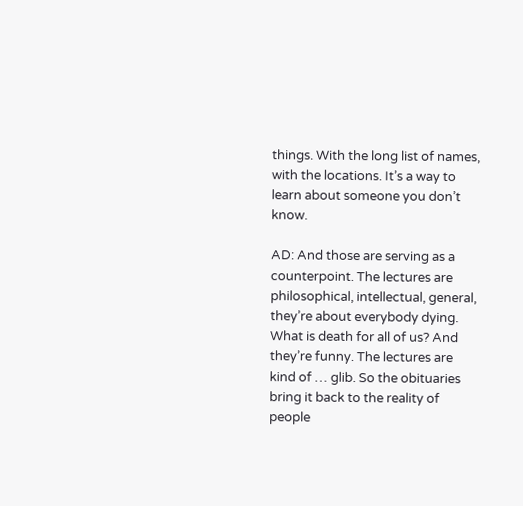things. With the long list of names, with the locations. It’s a way to learn about someone you don’t know.

AD: And those are serving as a counterpoint. The lectures are philosophical, intellectual, general, they’re about everybody dying. What is death for all of us? And they’re funny. The lectures are kind of … glib. So the obituaries bring it back to the reality of people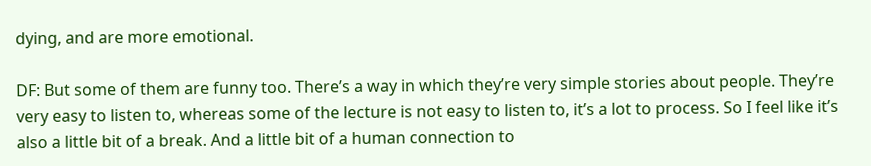dying, and are more emotional.

DF: But some of them are funny too. There’s a way in which they’re very simple stories about people. They’re very easy to listen to, whereas some of the lecture is not easy to listen to, it’s a lot to process. So I feel like it’s also a little bit of a break. And a little bit of a human connection to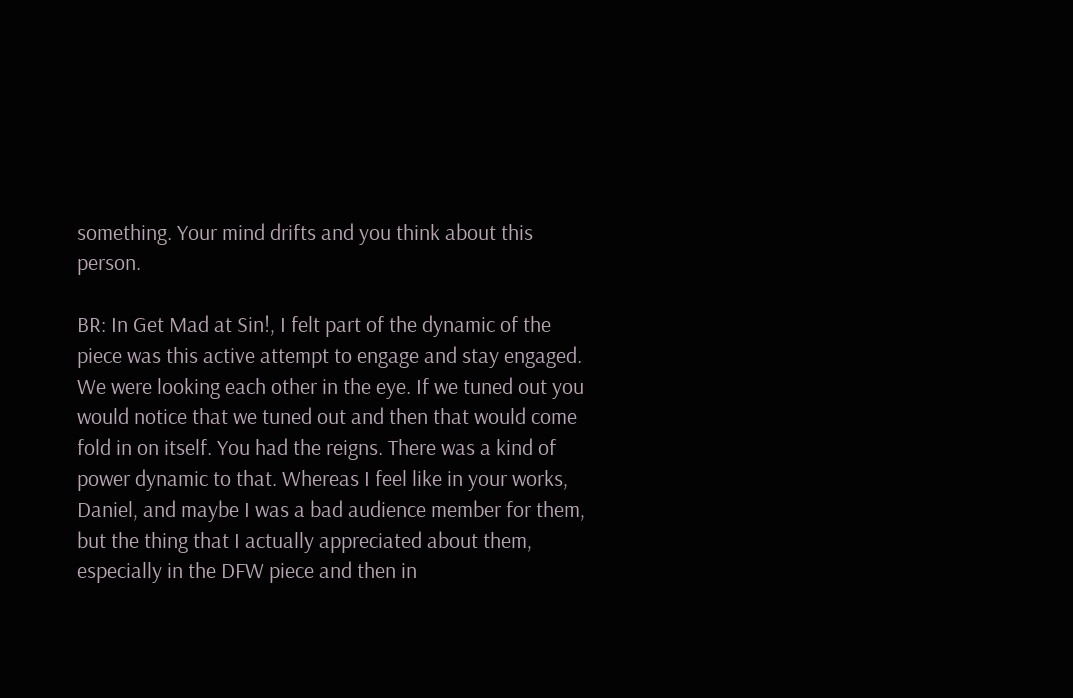something. Your mind drifts and you think about this person.

BR: In Get Mad at Sin!, I felt part of the dynamic of the piece was this active attempt to engage and stay engaged. We were looking each other in the eye. If we tuned out you would notice that we tuned out and then that would come fold in on itself. You had the reigns. There was a kind of power dynamic to that. Whereas I feel like in your works, Daniel, and maybe I was a bad audience member for them, but the thing that I actually appreciated about them, especially in the DFW piece and then in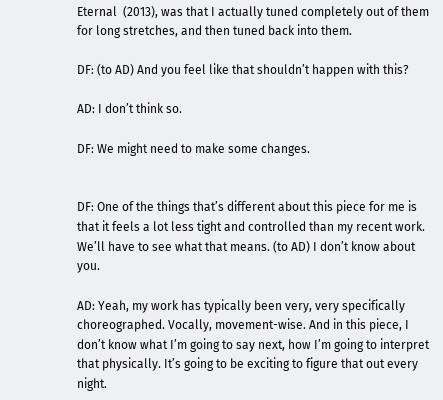Eternal  (2013), was that I actually tuned completely out of them for long stretches, and then tuned back into them.

DF: (to AD) And you feel like that shouldn’t happen with this?

AD: I don’t think so.

DF: We might need to make some changes.


DF: One of the things that’s different about this piece for me is that it feels a lot less tight and controlled than my recent work. We’ll have to see what that means. (to AD) I don’t know about you.

AD: Yeah, my work has typically been very, very specifically choreographed. Vocally, movement-wise. And in this piece, I don’t know what I’m going to say next, how I’m going to interpret that physically. It’s going to be exciting to figure that out every night.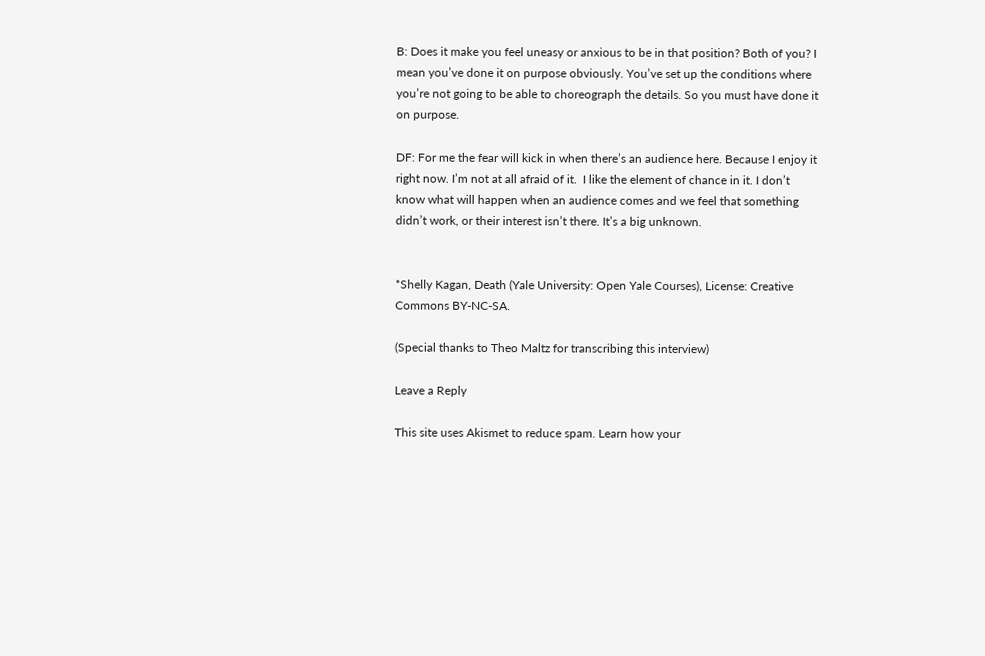B: Does it make you feel uneasy or anxious to be in that position? Both of you? I mean you’ve done it on purpose obviously. You’ve set up the conditions where you’re not going to be able to choreograph the details. So you must have done it on purpose.

DF: For me the fear will kick in when there’s an audience here. Because I enjoy it right now. I’m not at all afraid of it.  I like the element of chance in it. I don’t know what will happen when an audience comes and we feel that something didn’t work, or their interest isn’t there. It’s a big unknown.


*Shelly Kagan, Death (Yale University: Open Yale Courses), License: Creative Commons BY-NC-SA.

(Special thanks to Theo Maltz for transcribing this interview)

Leave a Reply

This site uses Akismet to reduce spam. Learn how your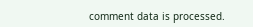comment data is processed.